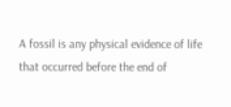A fossil is any physical evidence of life that occurred before the end of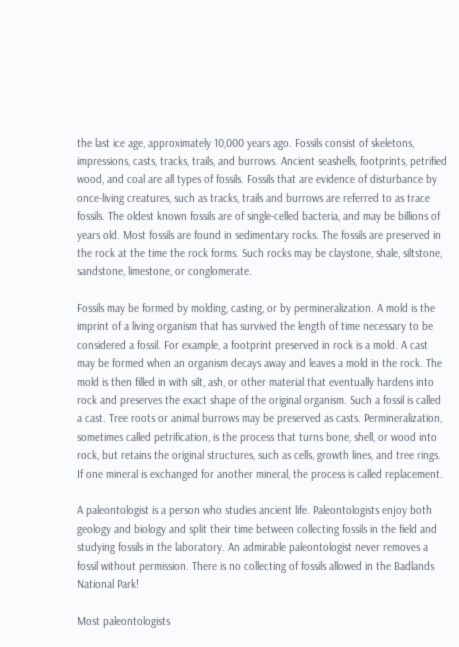the last ice age, approximately 10,000 years ago. Fossils consist of skeletons, impressions, casts, tracks, trails, and burrows. Ancient seashells, footprints, petrified wood, and coal are all types of fossils. Fossils that are evidence of disturbance by once-living creatures, such as tracks, trails and burrows are referred to as trace fossils. The oldest known fossils are of single-celled bacteria, and may be billions of years old. Most fossils are found in sedimentary rocks. The fossils are preserved in the rock at the time the rock forms. Such rocks may be claystone, shale, siltstone, sandstone, limestone, or conglomerate.

Fossils may be formed by molding, casting, or by permineralization. A mold is the imprint of a living organism that has survived the length of time necessary to be considered a fossil. For example, a footprint preserved in rock is a mold. A cast may be formed when an organism decays away and leaves a mold in the rock. The mold is then filled in with silt, ash, or other material that eventually hardens into rock and preserves the exact shape of the original organism. Such a fossil is called a cast. Tree roots or animal burrows may be preserved as casts. Permineralization, sometimes called petrification, is the process that turns bone, shell, or wood into rock, but retains the original structures, such as cells, growth lines, and tree rings. If one mineral is exchanged for another mineral, the process is called replacement.

A paleontologist is a person who studies ancient life. Paleontologists enjoy both geology and biology and split their time between collecting fossils in the field and studying fossils in the laboratory. An admirable paleontologist never removes a fossil without permission. There is no collecting of fossils allowed in the Badlands National Park!

Most paleontologists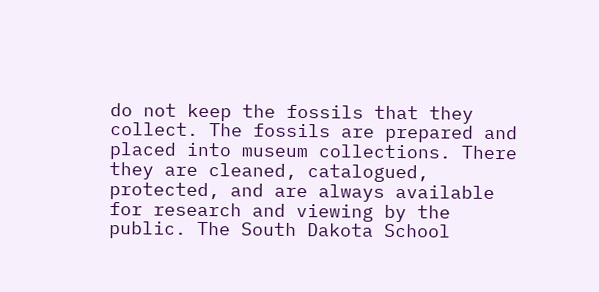do not keep the fossils that they collect. The fossils are prepared and placed into museum collections. There they are cleaned, catalogued, protected, and are always available for research and viewing by the public. The South Dakota School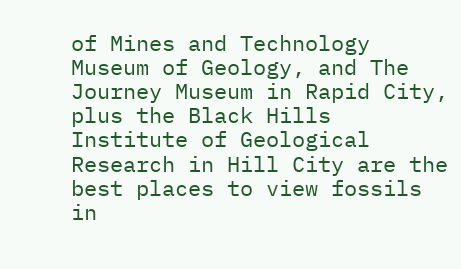of Mines and Technology Museum of Geology, and The Journey Museum in Rapid City, plus the Black Hills Institute of Geological Research in Hill City are the best places to view fossils in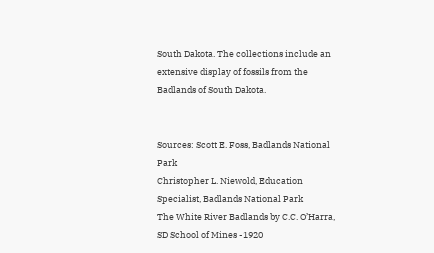South Dakota. The collections include an extensive display of fossils from the Badlands of South Dakota.


Sources: Scott E. Foss, Badlands National Park
Christopher L. Niewold, Education Specialist, Badlands National Park
The White River Badlands by C.C. O’Harra, SD School of Mines -1920